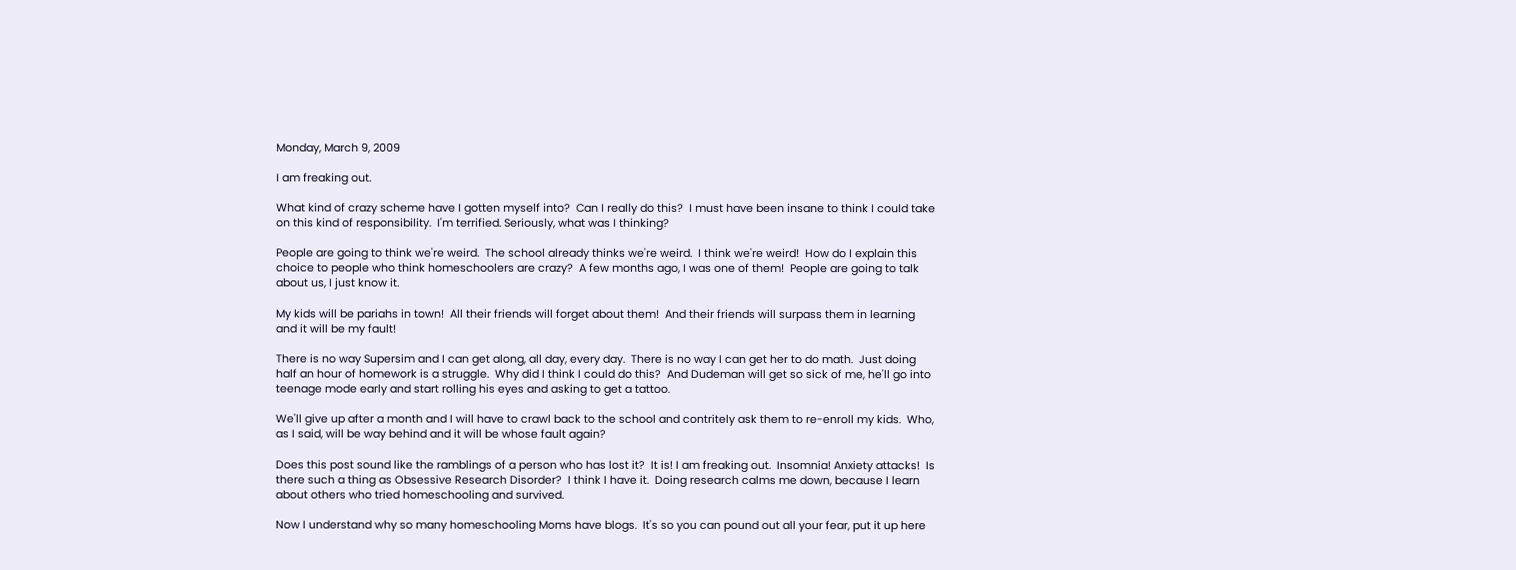Monday, March 9, 2009

I am freaking out.

What kind of crazy scheme have I gotten myself into?  Can I really do this?  I must have been insane to think I could take on this kind of responsibility.  I'm terrified. Seriously, what was I thinking?

People are going to think we're weird.  The school already thinks we're weird.  I think we're weird!  How do I explain this choice to people who think homeschoolers are crazy?  A few months ago, I was one of them!  People are going to talk about us, I just know it.

My kids will be pariahs in town!  All their friends will forget about them!  And their friends will surpass them in learning and it will be my fault!

There is no way Supersim and I can get along, all day, every day.  There is no way I can get her to do math.  Just doing half an hour of homework is a struggle.  Why did I think I could do this?  And Dudeman will get so sick of me, he'll go into teenage mode early and start rolling his eyes and asking to get a tattoo.

We'll give up after a month and I will have to crawl back to the school and contritely ask them to re-enroll my kids.  Who, as I said, will be way behind and it will be whose fault again?

Does this post sound like the ramblings of a person who has lost it?  It is! I am freaking out.  Insomnia! Anxiety attacks!  Is there such a thing as Obsessive Research Disorder?  I think I have it.  Doing research calms me down, because I learn about others who tried homeschooling and survived.

Now I understand why so many homeschooling Moms have blogs.  It's so you can pound out all your fear, put it up here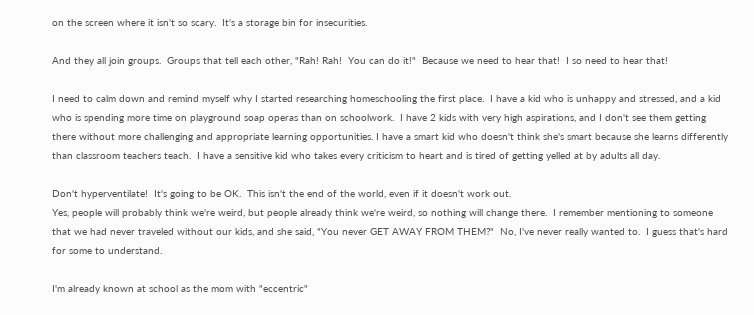on the screen where it isn't so scary.  It's a storage bin for insecurities.

And they all join groups.  Groups that tell each other, "Rah! Rah!  You can do it!"  Because we need to hear that!  I so need to hear that!

I need to calm down and remind myself why I started researching homeschooling the first place.  I have a kid who is unhappy and stressed, and a kid who is spending more time on playground soap operas than on schoolwork.  I have 2 kids with very high aspirations, and I don't see them getting there without more challenging and appropriate learning opportunities. I have a smart kid who doesn't think she's smart because she learns differently than classroom teachers teach.  I have a sensitive kid who takes every criticism to heart and is tired of getting yelled at by adults all day.

Don't hyperventilate!  It's going to be OK.  This isn't the end of the world, even if it doesn't work out.
Yes, people will probably think we're weird, but people already think we're weird, so nothing will change there.  I remember mentioning to someone that we had never traveled without our kids, and she said, "You never GET AWAY FROM THEM?"  No, I've never really wanted to.  I guess that's hard for some to understand.

I'm already known at school as the mom with "eccentric"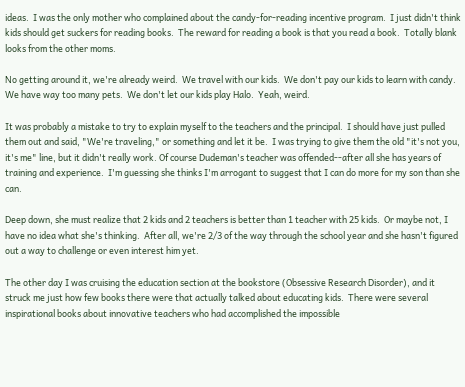ideas.  I was the only mother who complained about the candy-for-reading incentive program.  I just didn't think kids should get suckers for reading books.  The reward for reading a book is that you read a book.  Totally blank looks from the other moms.

No getting around it, we're already weird.  We travel with our kids.  We don't pay our kids to learn with candy. We have way too many pets.  We don't let our kids play Halo.  Yeah, weird.

It was probably a mistake to try to explain myself to the teachers and the principal.  I should have just pulled them out and said, "We're traveling," or something and let it be.  I was trying to give them the old "it's not you, it's me" line, but it didn't really work. Of course Dudeman's teacher was offended--after all she has years of training and experience.  I'm guessing she thinks I'm arrogant to suggest that I can do more for my son than she can.

Deep down, she must realize that 2 kids and 2 teachers is better than 1 teacher with 25 kids.  Or maybe not, I have no idea what she's thinking.  After all, we're 2/3 of the way through the school year and she hasn't figured out a way to challenge or even interest him yet.

The other day I was cruising the education section at the bookstore (Obsessive Research Disorder), and it struck me just how few books there were that actually talked about educating kids.  There were several inspirational books about innovative teachers who had accomplished the impossible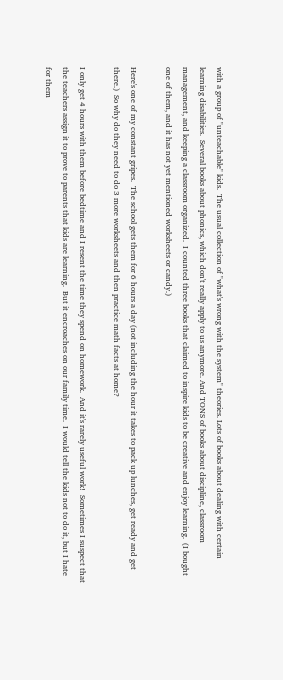with a group of "unteachable" kids.  The usual collection of "what's wrong with the system" theories. Lots of books about dealing with certain learning disabilities.  Several books about phonics, which don't really apply to us anymore. And TONS of books about discipline, classroom management, and keeping a classroom organized.  I counted three books that claimed to inspire kids to be creative and enjoy learning.  (I bought one of them, and it has not yet mentioned worksheets or candy.)

Here's one of my constant gripes.  The school gets them for 6 hours a day (not including the hour it takes to pack up lunches, get ready and get there.)  So why do they need to do 3 more worksheets and then practice math facts at home?

I only get 4 hours with them before bedtime and I resent the time they spend on homework.  And it's rarely useful work!  Sometimes I suspect that the teachers assign it to prove to parents that kids are learning.  But it encroaches on our family time.  I would tell the kids not to do it, but I hate for them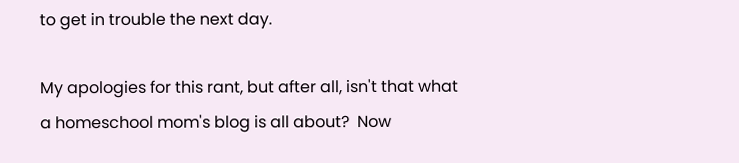to get in trouble the next day.

My apologies for this rant, but after all, isn't that what a homeschool mom's blog is all about?  Now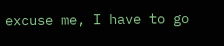excuse me, I have to go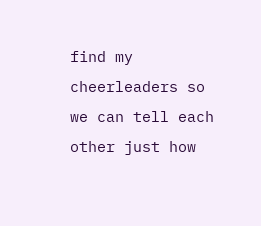find my cheerleaders so we can tell each other just how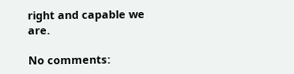right and capable we are.

No comments: